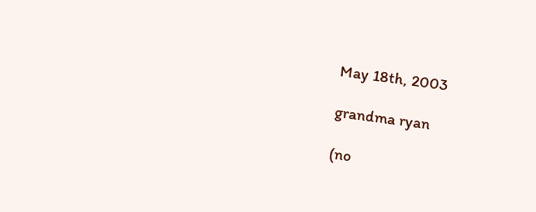May 18th, 2003

grandma ryan

(no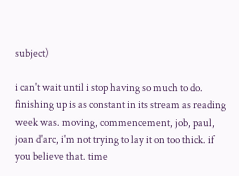subject)

i can't wait until i stop having so much to do. finishing up is as constant in its stream as reading week was. moving, commencement, job, paul, joan d'arc, i'm not trying to lay it on too thick. if you believe that. time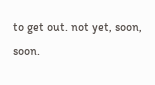to get out. not yet, soon, soon.